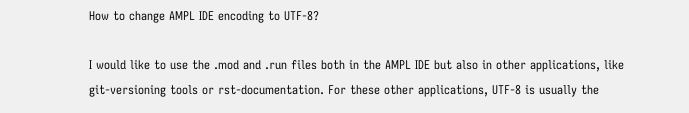How to change AMPL IDE encoding to UTF-8?

I would like to use the .mod and .run files both in the AMPL IDE but also in other applications, like git-versioning tools or rst-documentation. For these other applications, UTF-8 is usually the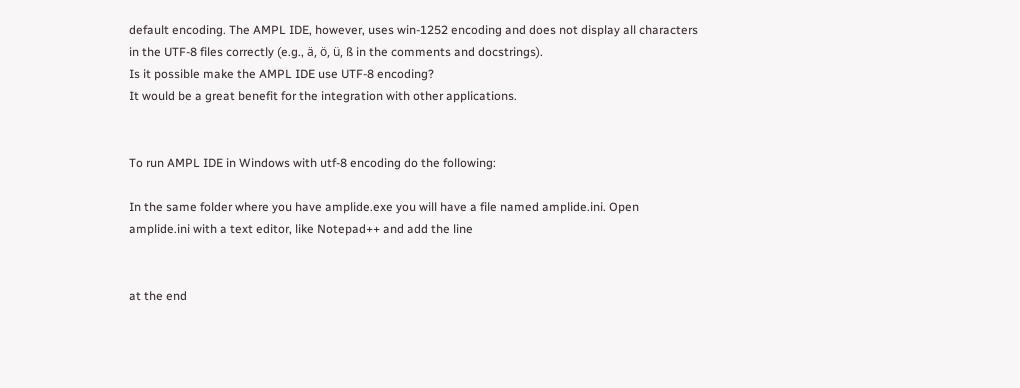default encoding. The AMPL IDE, however, uses win-1252 encoding and does not display all characters in the UTF-8 files correctly (e.g., ä, ö, ü, ß in the comments and docstrings).
Is it possible make the AMPL IDE use UTF-8 encoding?
It would be a great benefit for the integration with other applications.


To run AMPL IDE in Windows with utf-8 encoding do the following:

In the same folder where you have amplide.exe you will have a file named amplide.ini. Open amplide.ini with a text editor, like Notepad++ and add the line


at the end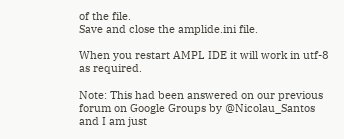of the file.
Save and close the amplide.ini file.

When you restart AMPL IDE it will work in utf-8 as required.

Note: This had been answered on our previous forum on Google Groups by @Nicolau_Santos and I am just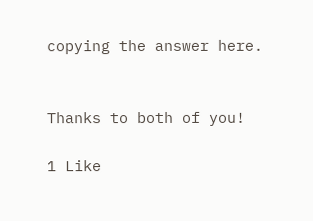copying the answer here.


Thanks to both of you!

1 Like